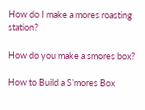How do I make a mores roasting station?

How do you make a smores box?

How to Build a S’mores Box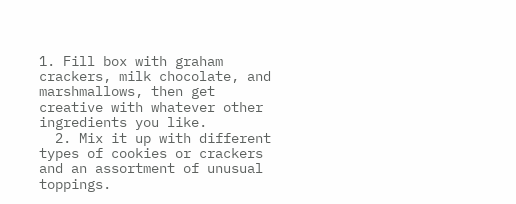1. Fill box with graham crackers, milk chocolate, and marshmallows, then get creative with whatever other ingredients you like.
  2. Mix it up with different types of cookies or crackers and an assortment of unusual toppings.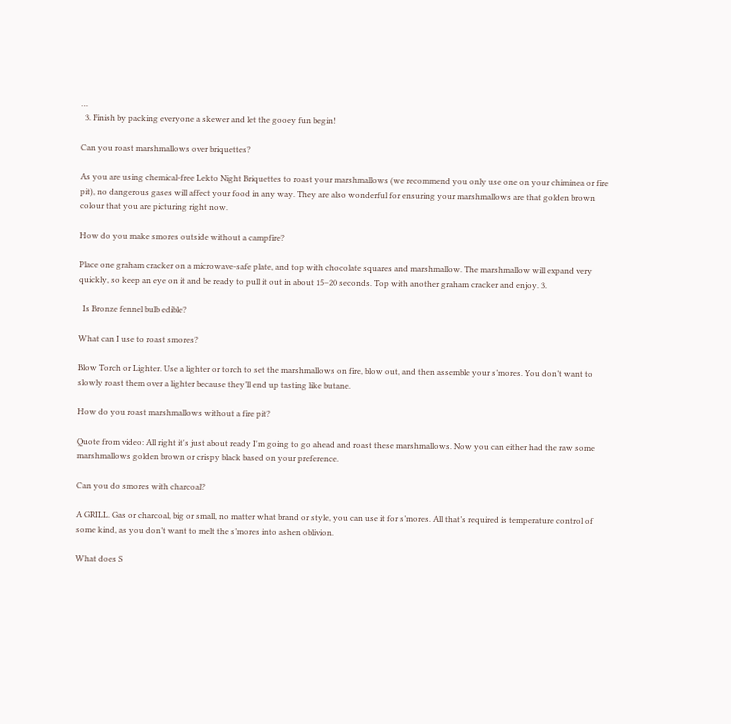…
  3. Finish by packing everyone a skewer and let the gooey fun begin!

Can you roast marshmallows over briquettes?

As you are using chemical-free Lekto Night Briquettes to roast your marshmallows (we recommend you only use one on your chiminea or fire pit), no dangerous gases will affect your food in any way. They are also wonderful for ensuring your marshmallows are that golden brown colour that you are picturing right now.

How do you make smores outside without a campfire?

Place one graham cracker on a microwave-safe plate, and top with chocolate squares and marshmallow. The marshmallow will expand very quickly, so keep an eye on it and be ready to pull it out in about 15–20 seconds. Top with another graham cracker and enjoy. 3.

  Is Bronze fennel bulb edible?

What can I use to roast smores?

Blow Torch or Lighter. Use a lighter or torch to set the marshmallows on fire, blow out, and then assemble your s’mores. You don’t want to slowly roast them over a lighter because they’ll end up tasting like butane.

How do you roast marshmallows without a fire pit?

Quote from video: All right it's just about ready I'm going to go ahead and roast these marshmallows. Now you can either had the raw some marshmallows golden brown or crispy black based on your preference.

Can you do smores with charcoal?

A GRILL. Gas or charcoal, big or small, no matter what brand or style, you can use it for s’mores. All that’s required is temperature control of some kind, as you don’t want to melt the s’mores into ashen oblivion.

What does S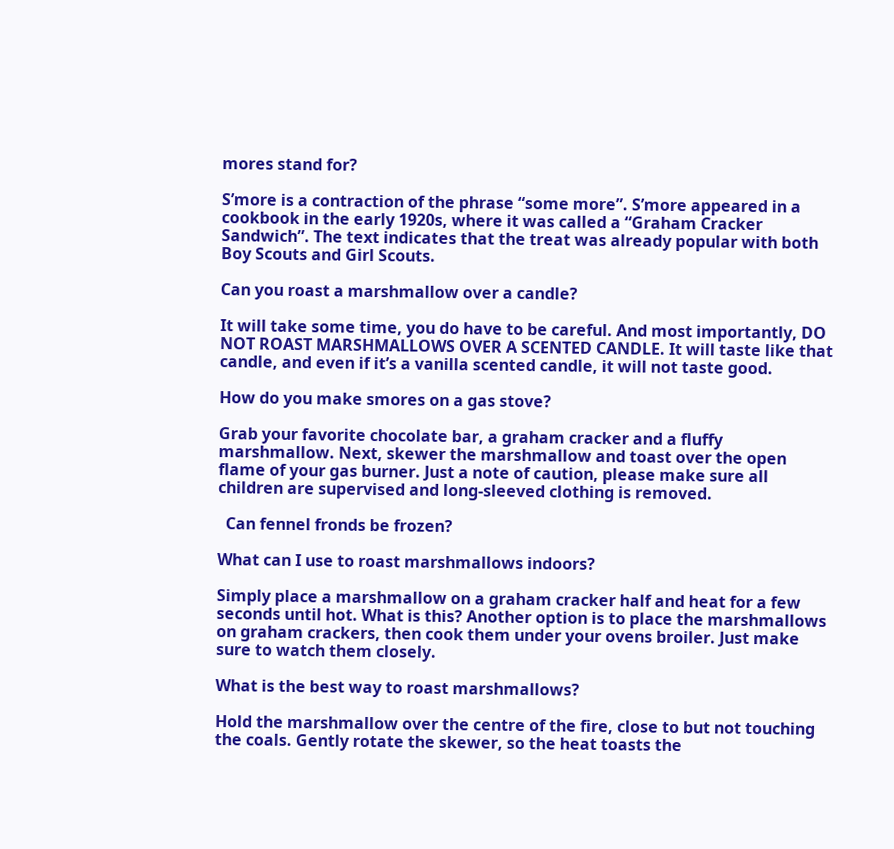mores stand for?

S’more is a contraction of the phrase “some more”. S’more appeared in a cookbook in the early 1920s, where it was called a “Graham Cracker Sandwich”. The text indicates that the treat was already popular with both Boy Scouts and Girl Scouts.

Can you roast a marshmallow over a candle?

It will take some time, you do have to be careful. And most importantly, DO NOT ROAST MARSHMALLOWS OVER A SCENTED CANDLE. It will taste like that candle, and even if it’s a vanilla scented candle, it will not taste good.

How do you make smores on a gas stove?

Grab your favorite chocolate bar, a graham cracker and a fluffy marshmallow. Next, skewer the marshmallow and toast over the open flame of your gas burner. Just a note of caution, please make sure all children are supervised and long-sleeved clothing is removed.

  Can fennel fronds be frozen?

What can I use to roast marshmallows indoors?

Simply place a marshmallow on a graham cracker half and heat for a few seconds until hot. What is this? Another option is to place the marshmallows on graham crackers, then cook them under your ovens broiler. Just make sure to watch them closely.

What is the best way to roast marshmallows?

Hold the marshmallow over the centre of the fire, close to but not touching the coals. Gently rotate the skewer, so the heat toasts the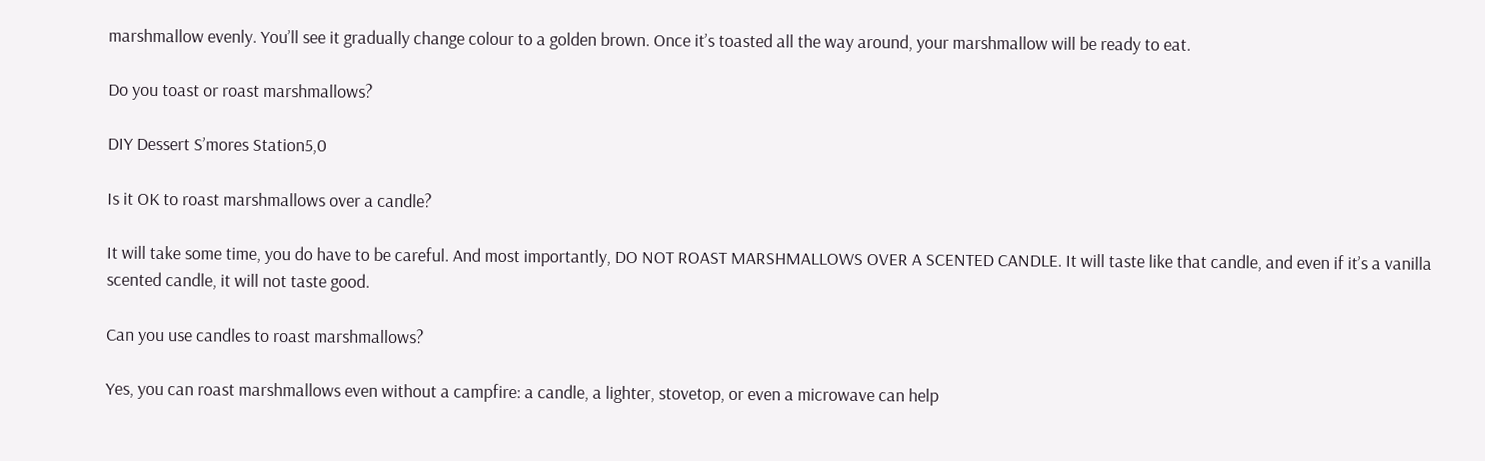marshmallow evenly. You’ll see it gradually change colour to a golden brown. Once it’s toasted all the way around, your marshmallow will be ready to eat.

Do you toast or roast marshmallows?

DIY Dessert S’mores Station5,0

Is it OK to roast marshmallows over a candle?

It will take some time, you do have to be careful. And most importantly, DO NOT ROAST MARSHMALLOWS OVER A SCENTED CANDLE. It will taste like that candle, and even if it’s a vanilla scented candle, it will not taste good.

Can you use candles to roast marshmallows?

Yes, you can roast marshmallows even without a campfire: a candle, a lighter, stovetop, or even a microwave can help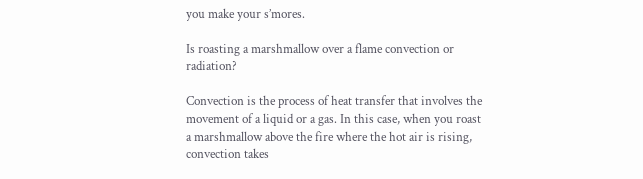you make your s’mores.

Is roasting a marshmallow over a flame convection or radiation?

Convection is the process of heat transfer that involves the movement of a liquid or a gas. In this case, when you roast a marshmallow above the fire where the hot air is rising, convection takes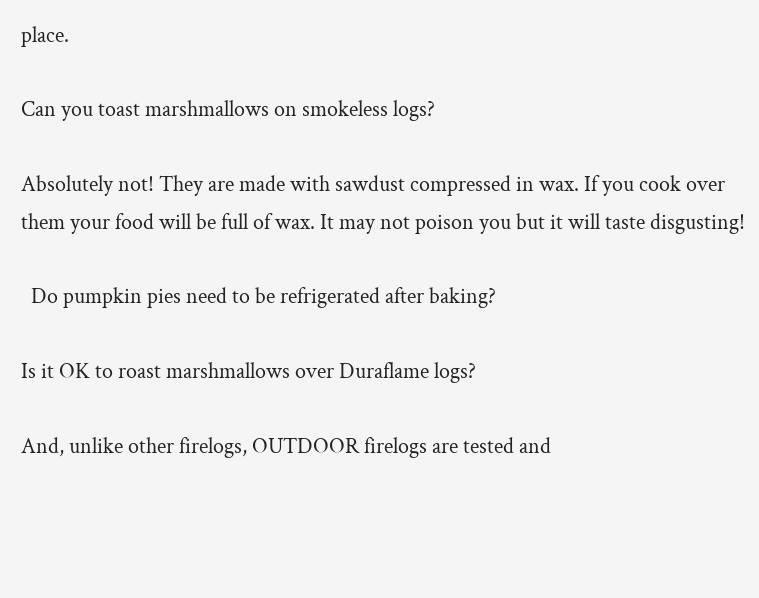place.

Can you toast marshmallows on smokeless logs?

Absolutely not! They are made with sawdust compressed in wax. If you cook over them your food will be full of wax. It may not poison you but it will taste disgusting!

  Do pumpkin pies need to be refrigerated after baking?

Is it OK to roast marshmallows over Duraflame logs?

And, unlike other firelogs, OUTDOOR firelogs are tested and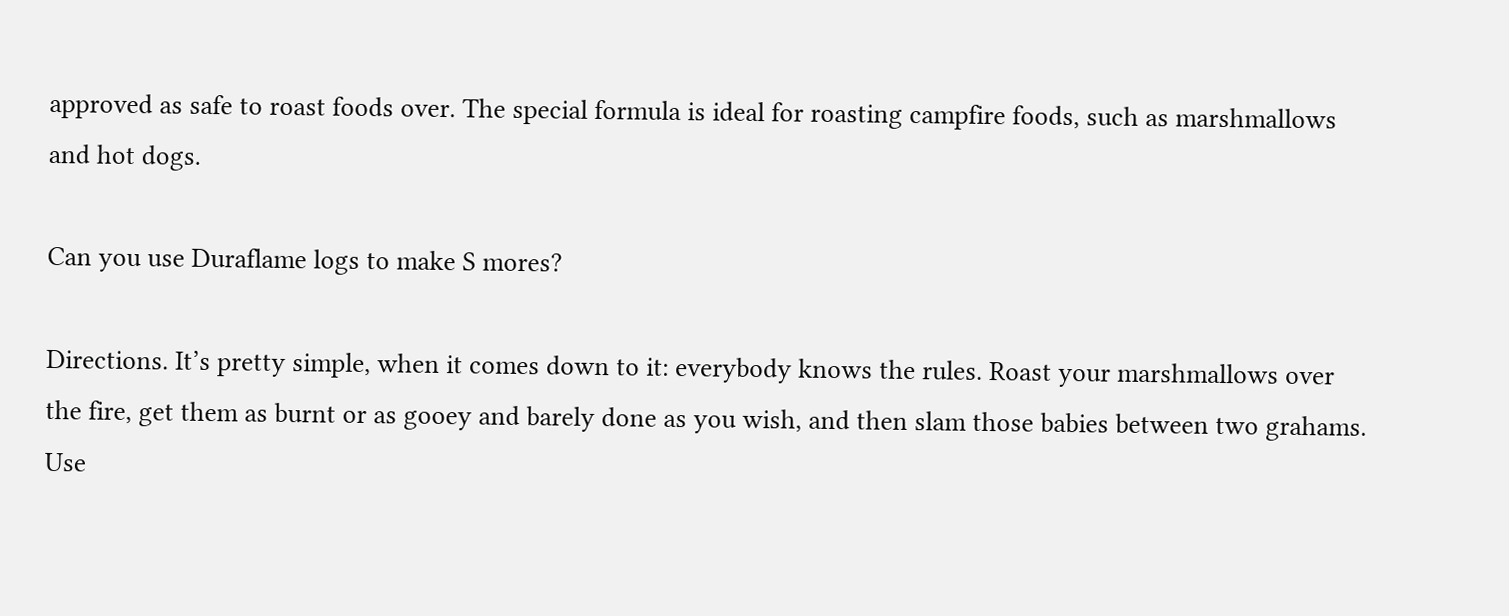approved as safe to roast foods over. The special formula is ideal for roasting campfire foods, such as marshmallows and hot dogs.

Can you use Duraflame logs to make S mores?

Directions. It’s pretty simple, when it comes down to it: everybody knows the rules. Roast your marshmallows over the fire, get them as burnt or as gooey and barely done as you wish, and then slam those babies between two grahams. Use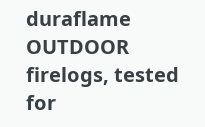duraflame OUTDOOR firelogs, tested for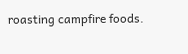roasting campfire foods.